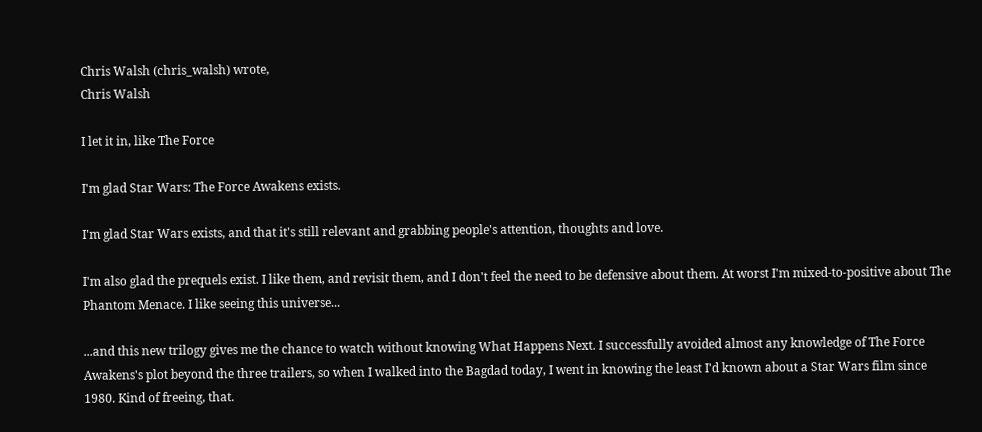Chris Walsh (chris_walsh) wrote,
Chris Walsh

I let it in, like The Force

I'm glad Star Wars: The Force Awakens exists.

I'm glad Star Wars exists, and that it's still relevant and grabbing people's attention, thoughts and love.

I'm also glad the prequels exist. I like them, and revisit them, and I don't feel the need to be defensive about them. At worst I'm mixed-to-positive about The Phantom Menace. I like seeing this universe...

...and this new trilogy gives me the chance to watch without knowing What Happens Next. I successfully avoided almost any knowledge of The Force Awakens's plot beyond the three trailers, so when I walked into the Bagdad today, I went in knowing the least I'd known about a Star Wars film since 1980. Kind of freeing, that.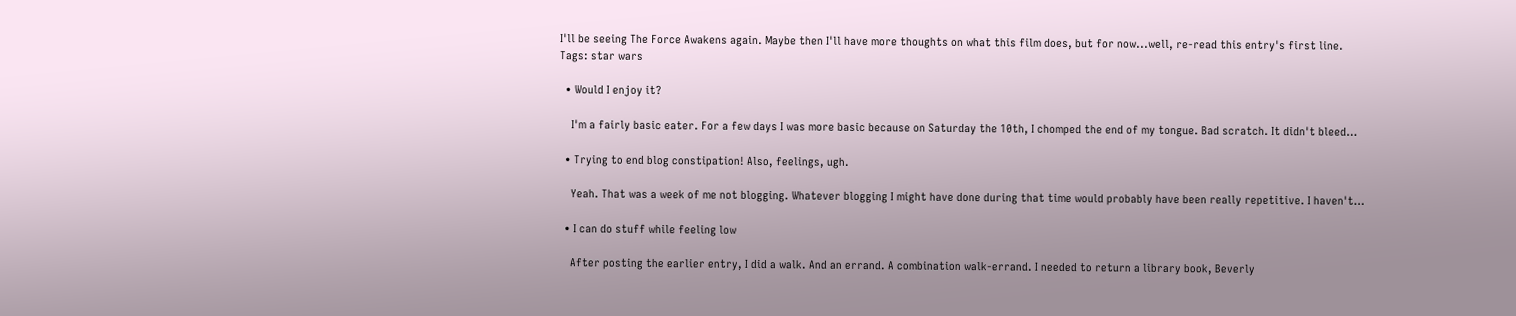I'll be seeing The Force Awakens again. Maybe then I'll have more thoughts on what this film does, but for now...well, re-read this entry's first line.
Tags: star wars

  • Would I enjoy it?

    I'm a fairly basic eater. For a few days I was more basic because on Saturday the 10th, I chomped the end of my tongue. Bad scratch. It didn't bleed…

  • Trying to end blog constipation! Also, feelings, ugh.

    Yeah. That was a week of me not blogging. Whatever blogging I might have done during that time would probably have been really repetitive. I haven't…

  • I can do stuff while feeling low

    After posting the earlier entry, I did a walk. And an errand. A combination walk-errand. I needed to return a library book, Beverly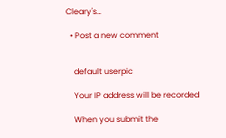Cleary's…

  • Post a new comment


    default userpic

    Your IP address will be recorded

    When you submit the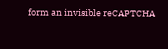form an invisible reCAPTCHA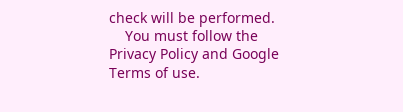check will be performed.
    You must follow the Privacy Policy and Google Terms of use.